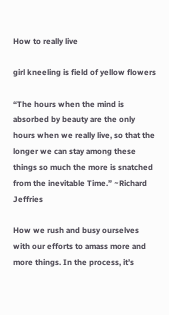How to really live

girl kneeling is field of yellow flowers

“The hours when the mind is absorbed by beauty are the only hours when we really live, so that the longer we can stay among these things so much the more is snatched from the inevitable Time.” ~Richard Jeffries

How we rush and busy ourselves with our efforts to amass more and more things. In the process, it’s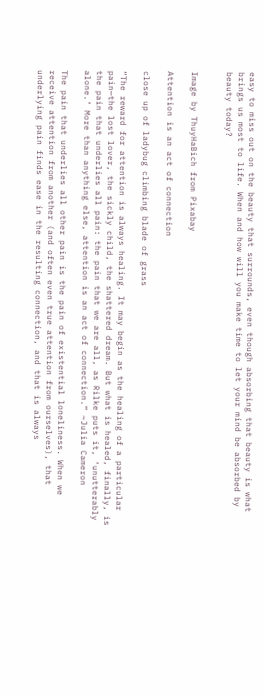easy to miss out on the beauty that surrounds, even though absorbing that beauty is what brings us most to life. When and how will you make time to let your mind be absorbed by beauty today?


Image by ThuyHaBich from Pixabay

Attention is an act of connection

close up of ladybug climbing blade of grass

“The reward for attention is always healing. It may begin as the healing of a particular pain—the lost lover, the sickly child, the shattered dream. But what is healed, finally, is the pain that underlies all pain: the pain that we are all, as Rilke puts it, ‘unutterably alone.’ More than anything else, attention is an act of connection.” ~Julia Cameron

The pain that underlies all other pain is the pain of existential loneliness. When we receive attention from another (and often even true attention from ourselves), that underlying pain finds ease in the resulting connection, and that is always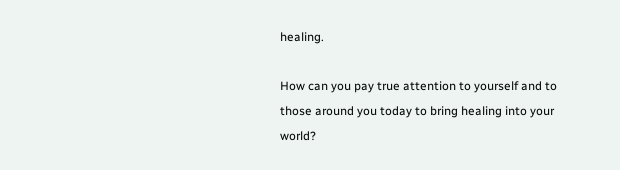healing.

How can you pay true attention to yourself and to those around you today to bring healing into your world?